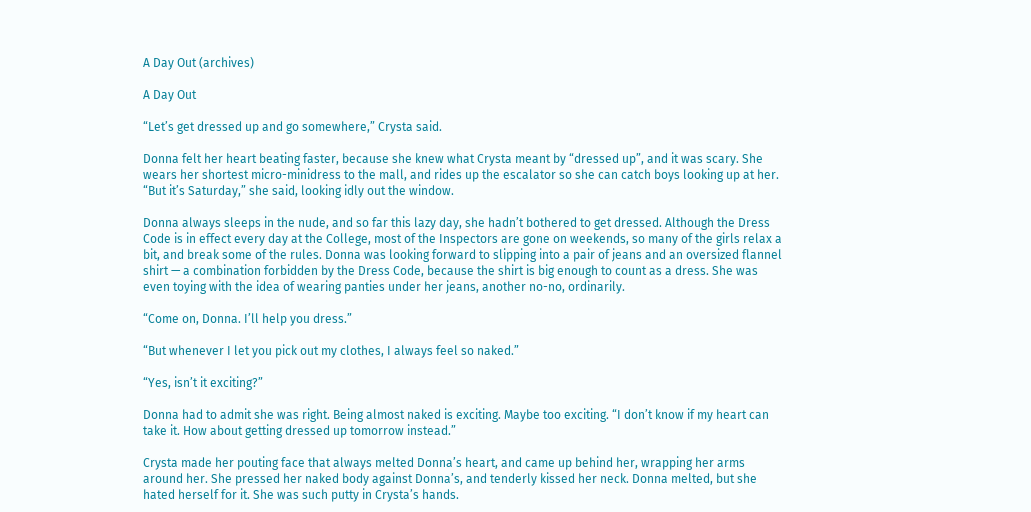A Day Out (archives)

A Day Out

“Let’s get dressed up and go somewhere,” Crysta said.

Donna felt her heart beating faster, because she knew what Crysta meant by “dressed up”, and it was scary. She wears her shortest micro-minidress to the mall, and rides up the escalator so she can catch boys looking up at her. “But it’s Saturday,” she said, looking idly out the window.

Donna always sleeps in the nude, and so far this lazy day, she hadn’t bothered to get dressed. Although the Dress Code is in effect every day at the College, most of the Inspectors are gone on weekends, so many of the girls relax a bit, and break some of the rules. Donna was looking forward to slipping into a pair of jeans and an oversized flannel shirt — a combination forbidden by the Dress Code, because the shirt is big enough to count as a dress. She was even toying with the idea of wearing panties under her jeans, another no-no, ordinarily.

“Come on, Donna. I’ll help you dress.”

“But whenever I let you pick out my clothes, I always feel so naked.”

“Yes, isn’t it exciting?”

Donna had to admit she was right. Being almost naked is exciting. Maybe too exciting. “I don’t know if my heart can take it. How about getting dressed up tomorrow instead.”

Crysta made her pouting face that always melted Donna’s heart, and came up behind her, wrapping her arms around her. She pressed her naked body against Donna’s, and tenderly kissed her neck. Donna melted, but she hated herself for it. She was such putty in Crysta’s hands.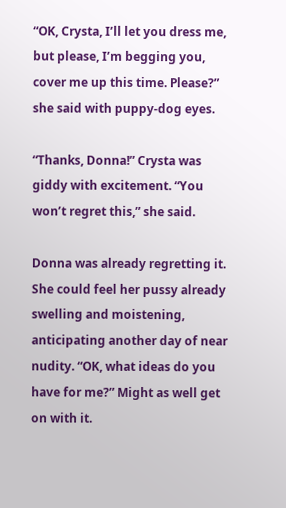“OK, Crysta, I’ll let you dress me, but please, I’m begging you, cover me up this time. Please?” she said with puppy-dog eyes.

“Thanks, Donna!” Crysta was giddy with excitement. “You won’t regret this,” she said.

Donna was already regretting it. She could feel her pussy already swelling and moistening, anticipating another day of near nudity. “OK, what ideas do you have for me?” Might as well get on with it.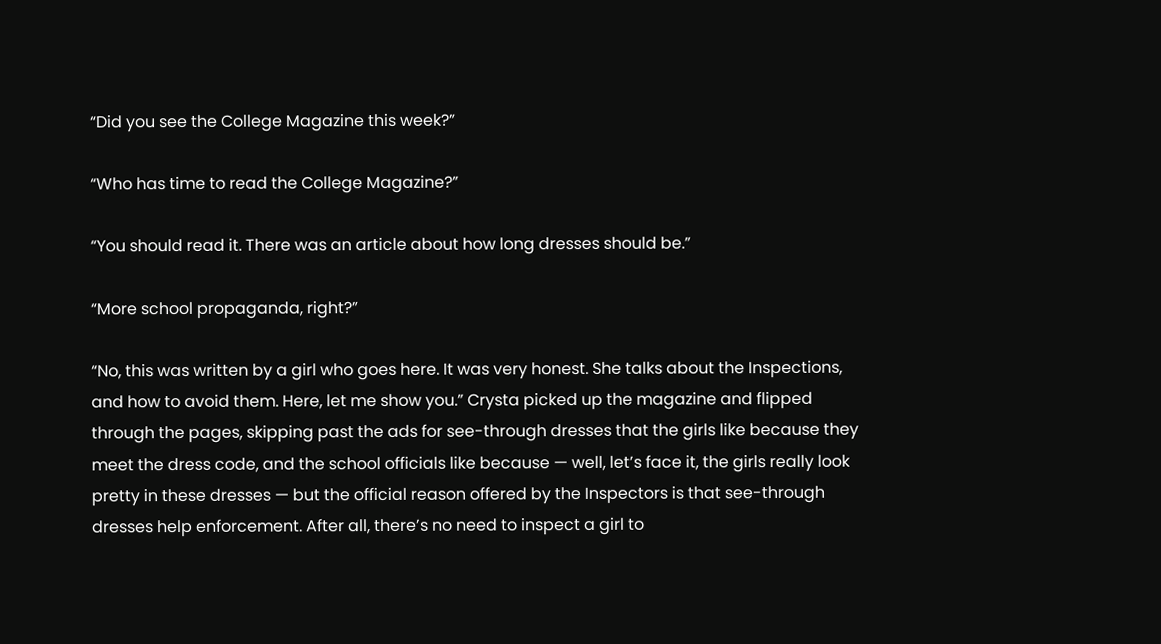“Did you see the College Magazine this week?”

“Who has time to read the College Magazine?”

“You should read it. There was an article about how long dresses should be.”

“More school propaganda, right?”

“No, this was written by a girl who goes here. It was very honest. She talks about the Inspections, and how to avoid them. Here, let me show you.” Crysta picked up the magazine and flipped through the pages, skipping past the ads for see-through dresses that the girls like because they meet the dress code, and the school officials like because — well, let’s face it, the girls really look pretty in these dresses — but the official reason offered by the Inspectors is that see-through dresses help enforcement. After all, there’s no need to inspect a girl to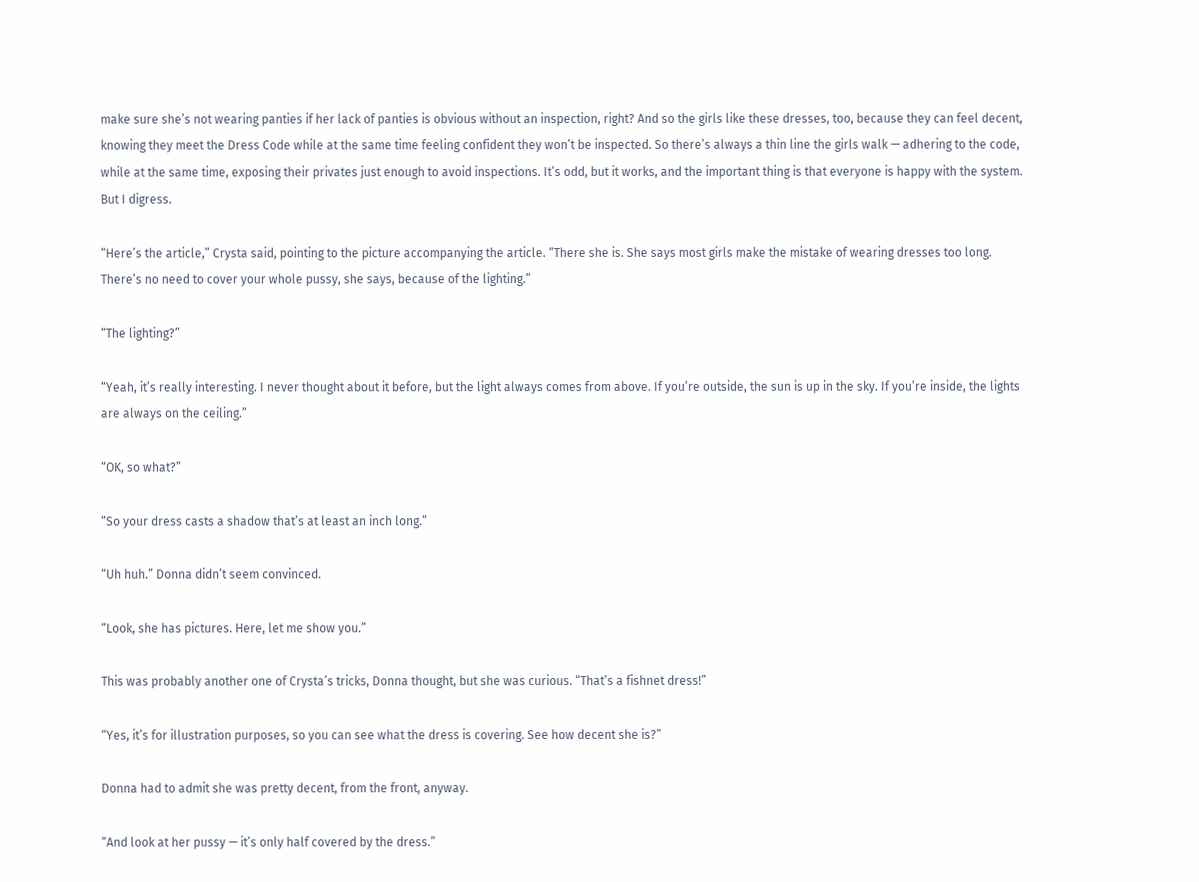make sure she’s not wearing panties if her lack of panties is obvious without an inspection, right? And so the girls like these dresses, too, because they can feel decent, knowing they meet the Dress Code while at the same time feeling confident they won’t be inspected. So there’s always a thin line the girls walk — adhering to the code, while at the same time, exposing their privates just enough to avoid inspections. It’s odd, but it works, and the important thing is that everyone is happy with the system. But I digress.

“Here’s the article,” Crysta said, pointing to the picture accompanying the article. “There she is. She says most girls make the mistake of wearing dresses too long. There’s no need to cover your whole pussy, she says, because of the lighting.”

“The lighting?”

“Yeah, it’s really interesting. I never thought about it before, but the light always comes from above. If you’re outside, the sun is up in the sky. If you’re inside, the lights are always on the ceiling.”

“OK, so what?”

“So your dress casts a shadow that’s at least an inch long.”

“Uh huh.” Donna didn’t seem convinced.

“Look, she has pictures. Here, let me show you.”

This was probably another one of Crysta’s tricks, Donna thought, but she was curious. “That’s a fishnet dress!”

“Yes, it’s for illustration purposes, so you can see what the dress is covering. See how decent she is?”

Donna had to admit she was pretty decent, from the front, anyway.

“And look at her pussy — it’s only half covered by the dress.”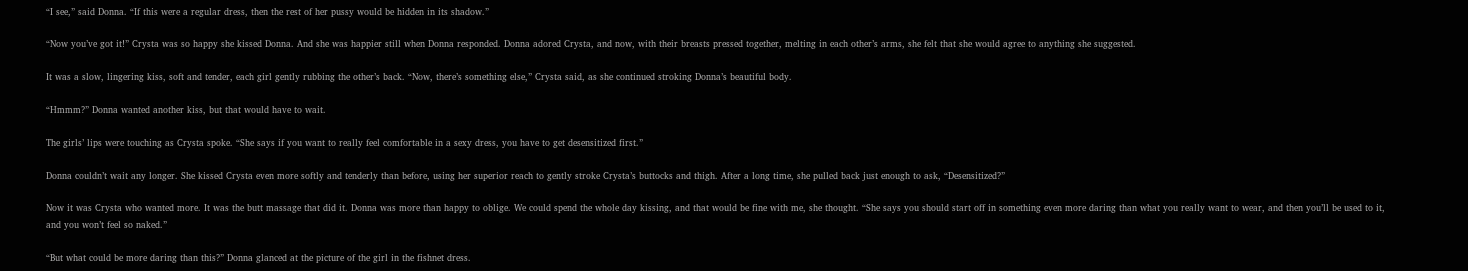“I see,” said Donna. “If this were a regular dress, then the rest of her pussy would be hidden in its shadow.”

“Now you’ve got it!” Crysta was so happy she kissed Donna. And she was happier still when Donna responded. Donna adored Crysta, and now, with their breasts pressed together, melting in each other’s arms, she felt that she would agree to anything she suggested.

It was a slow, lingering kiss, soft and tender, each girl gently rubbing the other’s back. “Now, there’s something else,” Crysta said, as she continued stroking Donna’s beautiful body.

“Hmmm?” Donna wanted another kiss, but that would have to wait.

The girls’ lips were touching as Crysta spoke. “She says if you want to really feel comfortable in a sexy dress, you have to get desensitized first.”

Donna couldn’t wait any longer. She kissed Crysta even more softly and tenderly than before, using her superior reach to gently stroke Crysta’s buttocks and thigh. After a long time, she pulled back just enough to ask, “Desensitized?”

Now it was Crysta who wanted more. It was the butt massage that did it. Donna was more than happy to oblige. We could spend the whole day kissing, and that would be fine with me, she thought. “She says you should start off in something even more daring than what you really want to wear, and then you’ll be used to it, and you won’t feel so naked.”

“But what could be more daring than this?” Donna glanced at the picture of the girl in the fishnet dress.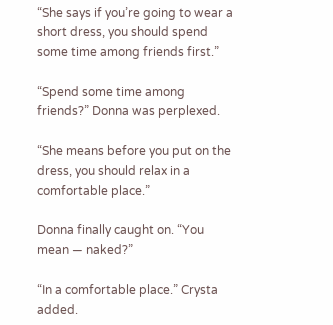“She says if you’re going to wear a short dress, you should spend some time among friends first.”

“Spend some time among friends?” Donna was perplexed.

“She means before you put on the dress, you should relax in a comfortable place.”

Donna finally caught on. “You mean — naked?”

“In a comfortable place.” Crysta added.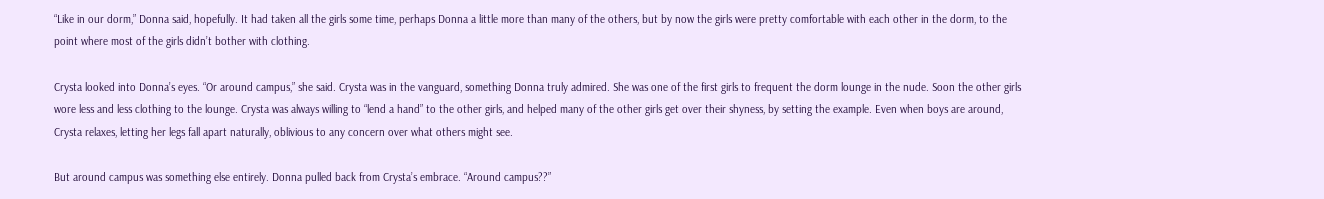“Like in our dorm,” Donna said, hopefully. It had taken all the girls some time, perhaps Donna a little more than many of the others, but by now the girls were pretty comfortable with each other in the dorm, to the point where most of the girls didn’t bother with clothing.

Crysta looked into Donna’s eyes. “Or around campus,” she said. Crysta was in the vanguard, something Donna truly admired. She was one of the first girls to frequent the dorm lounge in the nude. Soon the other girls wore less and less clothing to the lounge. Crysta was always willing to “lend a hand” to the other girls, and helped many of the other girls get over their shyness, by setting the example. Even when boys are around, Crysta relaxes, letting her legs fall apart naturally, oblivious to any concern over what others might see.

But around campus was something else entirely. Donna pulled back from Crysta’s embrace. “Around campus??”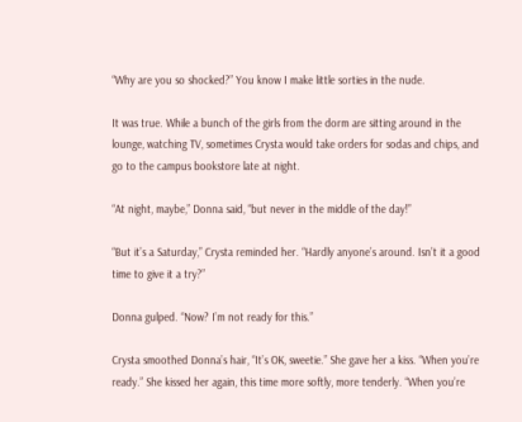“Why are you so shocked?” You know I make little sorties in the nude.

It was true. While a bunch of the girls from the dorm are sitting around in the lounge, watching TV, sometimes Crysta would take orders for sodas and chips, and go to the campus bookstore late at night.

“At night, maybe,” Donna said, “but never in the middle of the day!”

“But it’s a Saturday,” Crysta reminded her. “Hardly anyone’s around. Isn’t it a good time to give it a try?”

Donna gulped. “Now? I’m not ready for this.”

Crysta smoothed Donna’s hair, “It’s OK, sweetie.” She gave her a kiss. “When you’re ready.” She kissed her again, this time more softly, more tenderly. “When you’re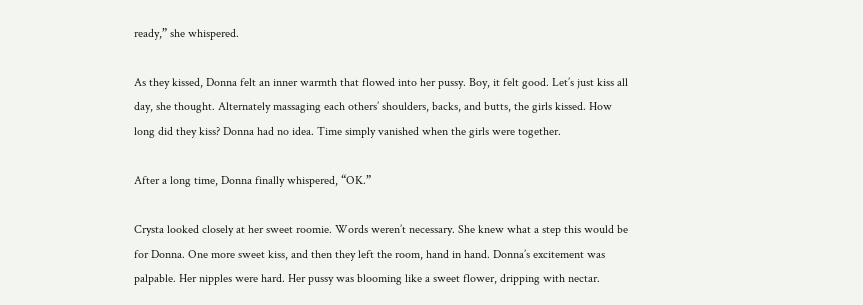ready,” she whispered.

As they kissed, Donna felt an inner warmth that flowed into her pussy. Boy, it felt good. Let’s just kiss all day, she thought. Alternately massaging each others’ shoulders, backs, and butts, the girls kissed. How long did they kiss? Donna had no idea. Time simply vanished when the girls were together.

After a long time, Donna finally whispered, “OK.”

Crysta looked closely at her sweet roomie. Words weren’t necessary. She knew what a step this would be for Donna. One more sweet kiss, and then they left the room, hand in hand. Donna’s excitement was palpable. Her nipples were hard. Her pussy was blooming like a sweet flower, dripping with nectar.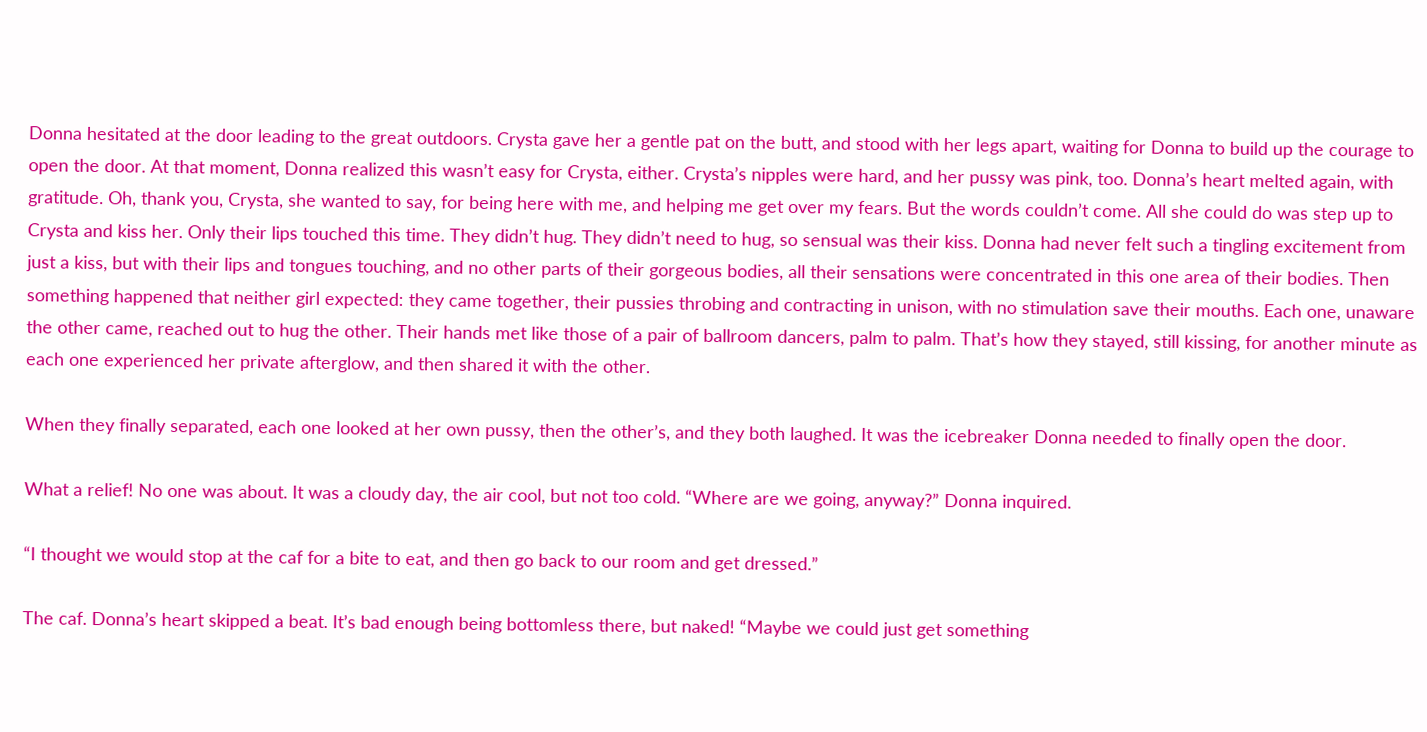Donna hesitated at the door leading to the great outdoors. Crysta gave her a gentle pat on the butt, and stood with her legs apart, waiting for Donna to build up the courage to open the door. At that moment, Donna realized this wasn’t easy for Crysta, either. Crysta’s nipples were hard, and her pussy was pink, too. Donna’s heart melted again, with gratitude. Oh, thank you, Crysta, she wanted to say, for being here with me, and helping me get over my fears. But the words couldn’t come. All she could do was step up to Crysta and kiss her. Only their lips touched this time. They didn’t hug. They didn’t need to hug, so sensual was their kiss. Donna had never felt such a tingling excitement from just a kiss, but with their lips and tongues touching, and no other parts of their gorgeous bodies, all their sensations were concentrated in this one area of their bodies. Then something happened that neither girl expected: they came together, their pussies throbing and contracting in unison, with no stimulation save their mouths. Each one, unaware the other came, reached out to hug the other. Their hands met like those of a pair of ballroom dancers, palm to palm. That’s how they stayed, still kissing, for another minute as each one experienced her private afterglow, and then shared it with the other.

When they finally separated, each one looked at her own pussy, then the other’s, and they both laughed. It was the icebreaker Donna needed to finally open the door.

What a relief! No one was about. It was a cloudy day, the air cool, but not too cold. “Where are we going, anyway?” Donna inquired.

“I thought we would stop at the caf for a bite to eat, and then go back to our room and get dressed.”

The caf. Donna’s heart skipped a beat. It’s bad enough being bottomless there, but naked! “Maybe we could just get something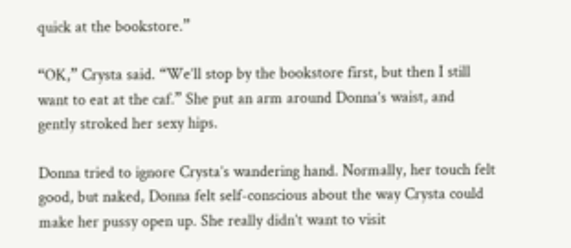quick at the bookstore.”

“OK,” Crysta said. “We’ll stop by the bookstore first, but then I still want to eat at the caf.” She put an arm around Donna’s waist, and gently stroked her sexy hips.

Donna tried to ignore Crysta’s wandering hand. Normally, her touch felt good, but naked, Donna felt self-conscious about the way Crysta could make her pussy open up. She really didn’t want to visit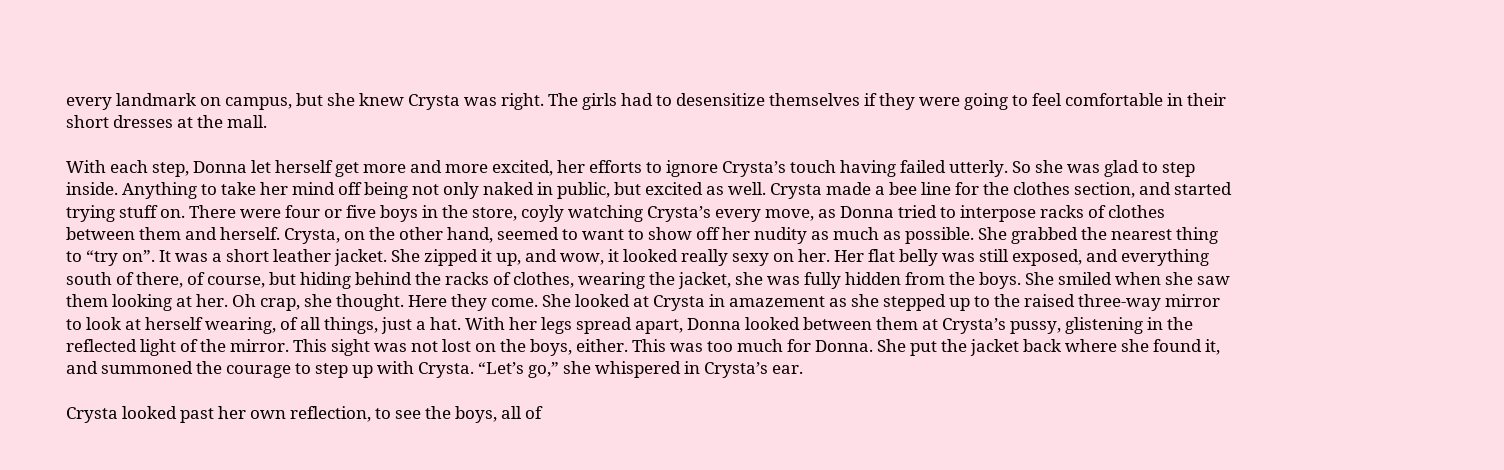every landmark on campus, but she knew Crysta was right. The girls had to desensitize themselves if they were going to feel comfortable in their short dresses at the mall.

With each step, Donna let herself get more and more excited, her efforts to ignore Crysta’s touch having failed utterly. So she was glad to step inside. Anything to take her mind off being not only naked in public, but excited as well. Crysta made a bee line for the clothes section, and started trying stuff on. There were four or five boys in the store, coyly watching Crysta’s every move, as Donna tried to interpose racks of clothes between them and herself. Crysta, on the other hand, seemed to want to show off her nudity as much as possible. She grabbed the nearest thing to “try on”. It was a short leather jacket. She zipped it up, and wow, it looked really sexy on her. Her flat belly was still exposed, and everything south of there, of course, but hiding behind the racks of clothes, wearing the jacket, she was fully hidden from the boys. She smiled when she saw them looking at her. Oh crap, she thought. Here they come. She looked at Crysta in amazement as she stepped up to the raised three-way mirror to look at herself wearing, of all things, just a hat. With her legs spread apart, Donna looked between them at Crysta’s pussy, glistening in the reflected light of the mirror. This sight was not lost on the boys, either. This was too much for Donna. She put the jacket back where she found it, and summoned the courage to step up with Crysta. “Let’s go,” she whispered in Crysta’s ear.

Crysta looked past her own reflection, to see the boys, all of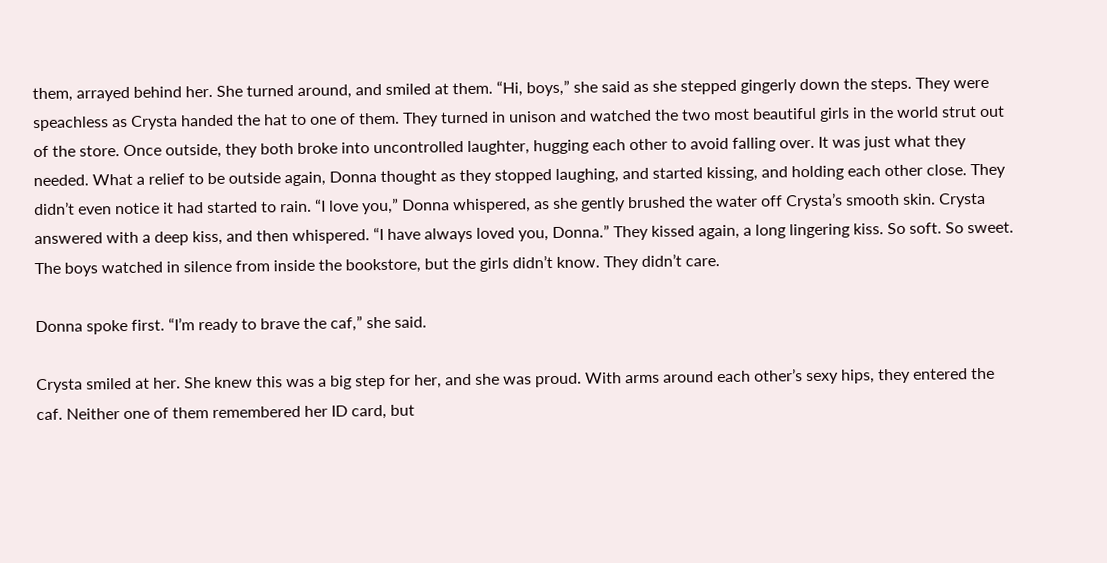them, arrayed behind her. She turned around, and smiled at them. “Hi, boys,” she said as she stepped gingerly down the steps. They were speachless as Crysta handed the hat to one of them. They turned in unison and watched the two most beautiful girls in the world strut out of the store. Once outside, they both broke into uncontrolled laughter, hugging each other to avoid falling over. It was just what they needed. What a relief to be outside again, Donna thought as they stopped laughing, and started kissing, and holding each other close. They didn’t even notice it had started to rain. “I love you,” Donna whispered, as she gently brushed the water off Crysta’s smooth skin. Crysta answered with a deep kiss, and then whispered. “I have always loved you, Donna.” They kissed again, a long lingering kiss. So soft. So sweet. The boys watched in silence from inside the bookstore, but the girls didn’t know. They didn’t care.

Donna spoke first. “I’m ready to brave the caf,” she said.

Crysta smiled at her. She knew this was a big step for her, and she was proud. With arms around each other’s sexy hips, they entered the caf. Neither one of them remembered her ID card, but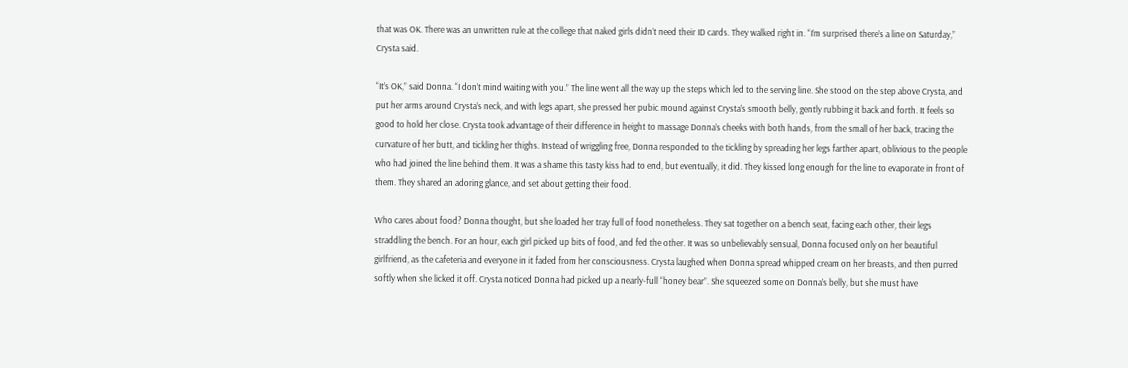that was OK. There was an unwritten rule at the college that naked girls didn’t need their ID cards. They walked right in. “I’m surprised there’s a line on Saturday,” Crysta said.

“It’s OK,” said Donna. “I don’t mind waiting with you.” The line went all the way up the steps which led to the serving line. She stood on the step above Crysta, and put her arms around Crysta’s neck, and with legs apart, she pressed her pubic mound against Crysta’s smooth belly, gently rubbing it back and forth. It feels so good to hold her close. Crysta took advantage of their difference in height to massage Donna’s cheeks with both hands, from the small of her back, tracing the curvature of her butt, and tickling her thighs. Instead of wriggling free, Donna responded to the tickling by spreading her legs farther apart, oblivious to the people who had joined the line behind them. It was a shame this tasty kiss had to end, but eventually, it did. They kissed long enough for the line to evaporate in front of them. They shared an adoring glance, and set about getting their food.

Who cares about food? Donna thought, but she loaded her tray full of food nonetheless. They sat together on a bench seat, facing each other, their legs straddling the bench. For an hour, each girl picked up bits of food, and fed the other. It was so unbelievably sensual, Donna focused only on her beautiful girlfriend, as the cafeteria and everyone in it faded from her consciousness. Crysta laughed when Donna spread whipped cream on her breasts, and then purred softly when she licked it off. Crysta noticed Donna had picked up a nearly-full “honey bear”. She squeezed some on Donna’s belly, but she must have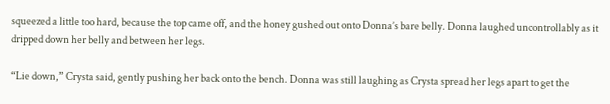squeezed a little too hard, because the top came off, and the honey gushed out onto Donna’s bare belly. Donna laughed uncontrollably as it dripped down her belly and between her legs.

“Lie down,” Crysta said, gently pushing her back onto the bench. Donna was still laughing as Crysta spread her legs apart to get the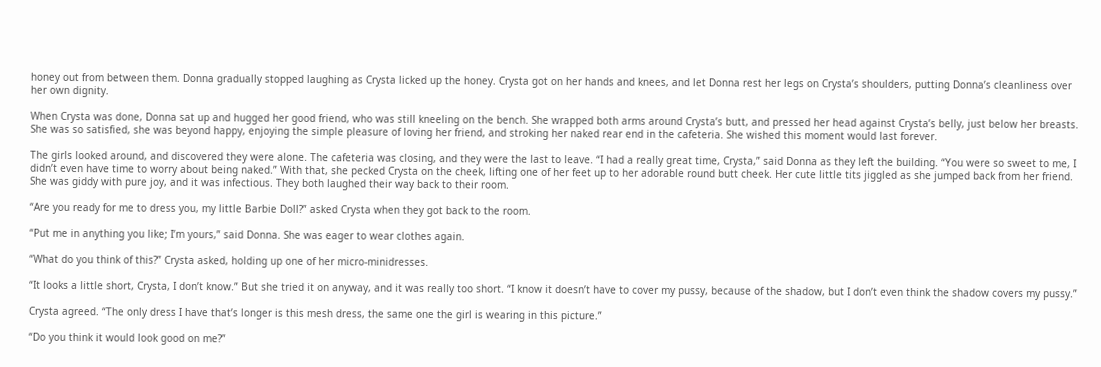honey out from between them. Donna gradually stopped laughing as Crysta licked up the honey. Crysta got on her hands and knees, and let Donna rest her legs on Crysta’s shoulders, putting Donna’s cleanliness over her own dignity.

When Crysta was done, Donna sat up and hugged her good friend, who was still kneeling on the bench. She wrapped both arms around Crysta’s butt, and pressed her head against Crysta’s belly, just below her breasts. She was so satisfied, she was beyond happy, enjoying the simple pleasure of loving her friend, and stroking her naked rear end in the cafeteria. She wished this moment would last forever.

The girls looked around, and discovered they were alone. The cafeteria was closing, and they were the last to leave. “I had a really great time, Crysta,” said Donna as they left the building. “You were so sweet to me, I didn’t even have time to worry about being naked.” With that, she pecked Crysta on the cheek, lifting one of her feet up to her adorable round butt cheek. Her cute little tits jiggled as she jumped back from her friend. She was giddy with pure joy, and it was infectious. They both laughed their way back to their room.

“Are you ready for me to dress you, my little Barbie Doll?” asked Crysta when they got back to the room.

“Put me in anything you like; I’m yours,” said Donna. She was eager to wear clothes again.

“What do you think of this?” Crysta asked, holding up one of her micro-minidresses.

“It looks a little short, Crysta, I don’t know.” But she tried it on anyway, and it was really too short. “I know it doesn’t have to cover my pussy, because of the shadow, but I don’t even think the shadow covers my pussy.”

Crysta agreed. “The only dress I have that’s longer is this mesh dress, the same one the girl is wearing in this picture.”

“Do you think it would look good on me?”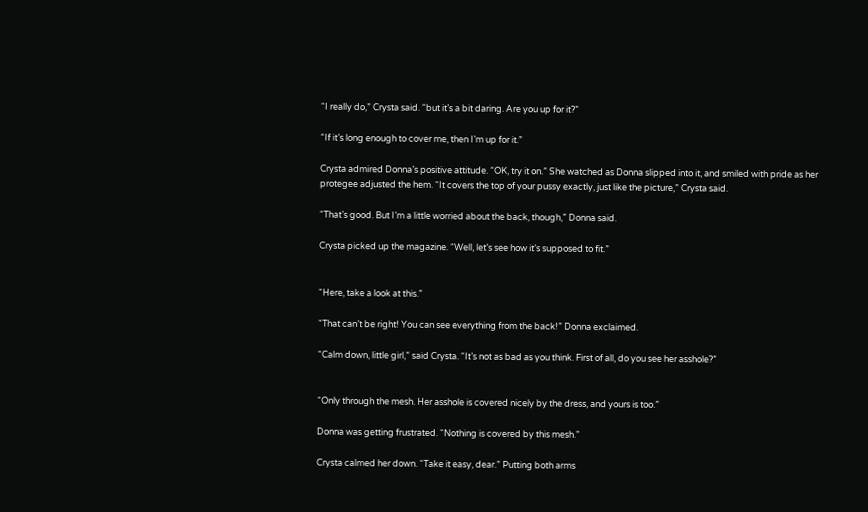“I really do,” Crysta said. “but it’s a bit daring. Are you up for it?”

“If it’s long enough to cover me, then I’m up for it.”

Crysta admired Donna’s positive attitude. “OK, try it on.” She watched as Donna slipped into it, and smiled with pride as her protegee adjusted the hem. “It covers the top of your pussy exactly, just like the picture,” Crysta said.

“That’s good. But I’m a little worried about the back, though,” Donna said.

Crysta picked up the magazine. “Well, let’s see how it’s supposed to fit.”


“Here, take a look at this.”

“That can’t be right! You can see everything from the back!” Donna exclaimed.

“Calm down, little girl,” said Crysta. “It’s not as bad as you think. First of all, do you see her asshole?”


“Only through the mesh. Her asshole is covered nicely by the dress, and yours is too.”

Donna was getting frustrated. “Nothing is covered by this mesh.”

Crysta calmed her down. “Take it easy, dear.” Putting both arms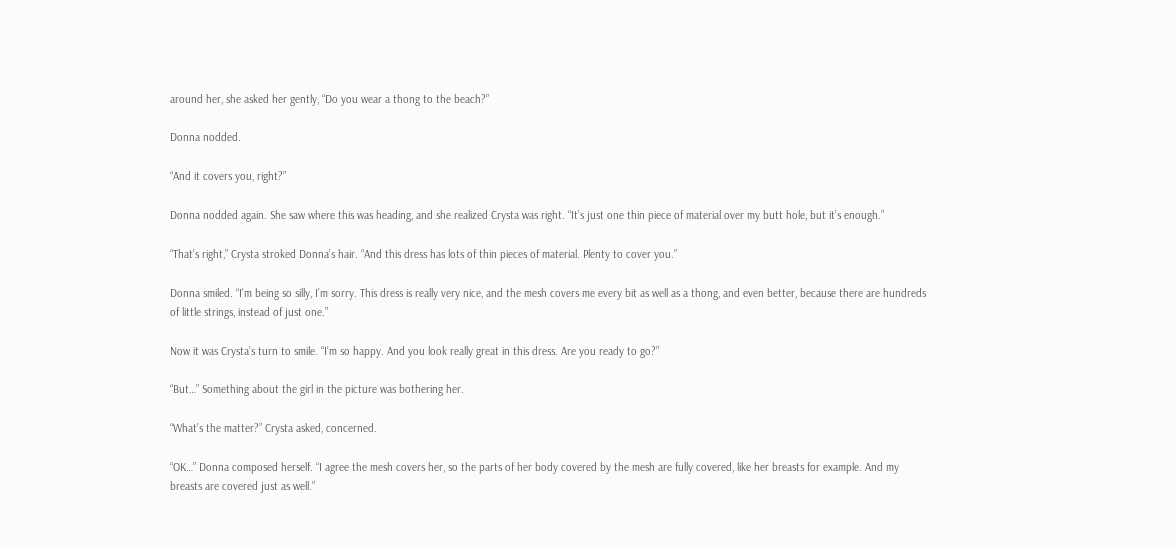around her, she asked her gently, “Do you wear a thong to the beach?”

Donna nodded.

“And it covers you, right?”

Donna nodded again. She saw where this was heading, and she realized Crysta was right. “It’s just one thin piece of material over my butt hole, but it’s enough.”

“That’s right,” Crysta stroked Donna’s hair. “And this dress has lots of thin pieces of material. Plenty to cover you.”

Donna smiled. “I’m being so silly, I’m sorry. This dress is really very nice, and the mesh covers me every bit as well as a thong, and even better, because there are hundreds of little strings, instead of just one.”

Now it was Crysta’s turn to smile. “I’m so happy. And you look really great in this dress. Are you ready to go?”

“But…” Something about the girl in the picture was bothering her.

“What’s the matter?” Crysta asked, concerned.

“OK…” Donna composed herself. “I agree the mesh covers her, so the parts of her body covered by the mesh are fully covered, like her breasts for example. And my breasts are covered just as well.”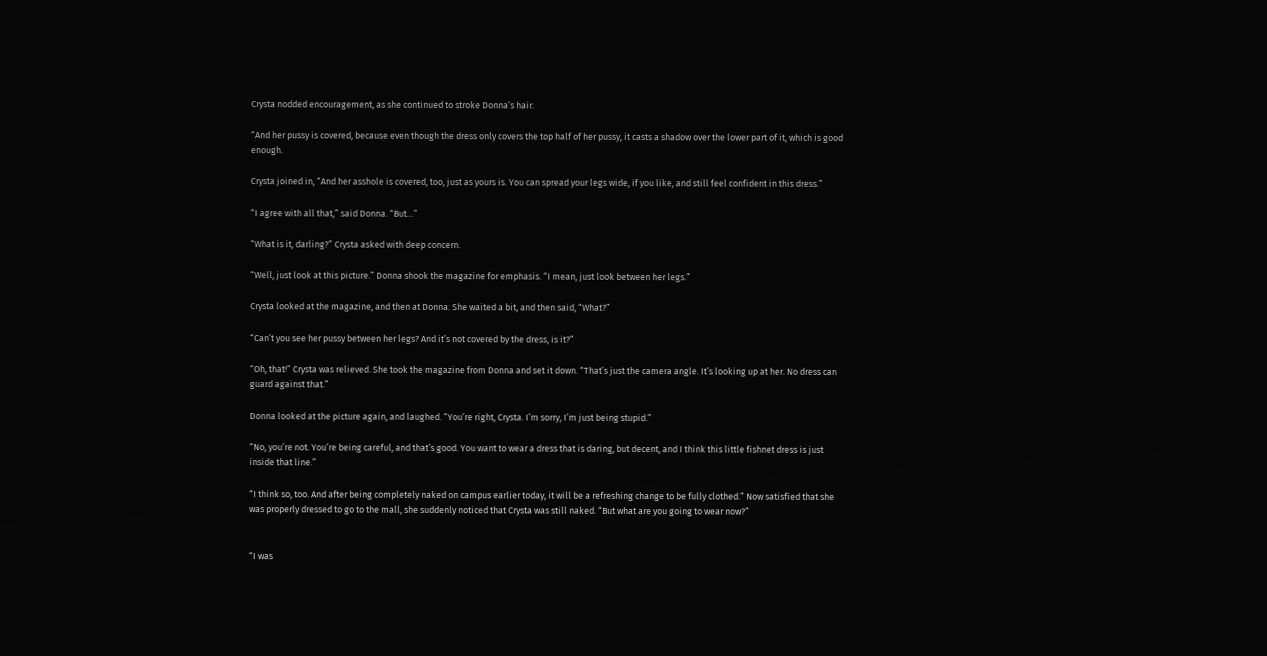Crysta nodded encouragement, as she continued to stroke Donna’s hair.

“And her pussy is covered, because even though the dress only covers the top half of her pussy, it casts a shadow over the lower part of it, which is good enough.

Crysta joined in, “And her asshole is covered, too, just as yours is. You can spread your legs wide, if you like, and still feel confident in this dress.”

“I agree with all that,” said Donna. “But…”

“What is it, darling?” Crysta asked with deep concern.

“Well, just look at this picture.” Donna shook the magazine for emphasis. “I mean, just look between her legs.”

Crysta looked at the magazine, and then at Donna. She waited a bit, and then said, “What?”

“Can’t you see her pussy between her legs? And it’s not covered by the dress, is it?”

“Oh, that!” Crysta was relieved. She took the magazine from Donna and set it down. “That’s just the camera angle. It’s looking up at her. No dress can guard against that.”

Donna looked at the picture again, and laughed. “You’re right, Crysta. I’m sorry, I’m just being stupid.”

“No, you’re not. You’re being careful, and that’s good. You want to wear a dress that is daring, but decent, and I think this little fishnet dress is just inside that line.”

“I think so, too. And after being completely naked on campus earlier today, it will be a refreshing change to be fully clothed.” Now satisfied that she was properly dressed to go to the mall, she suddenly noticed that Crysta was still naked. “But what are you going to wear now?”


“I was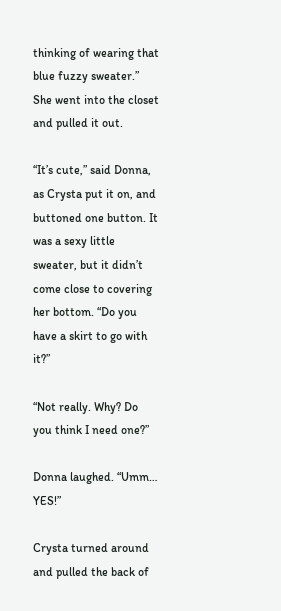thinking of wearing that blue fuzzy sweater.” She went into the closet and pulled it out.

“It’s cute,” said Donna, as Crysta put it on, and buttoned one button. It was a sexy little sweater, but it didn’t come close to covering her bottom. “Do you have a skirt to go with it?”

“Not really. Why? Do you think I need one?”

Donna laughed. “Umm… YES!”

Crysta turned around and pulled the back of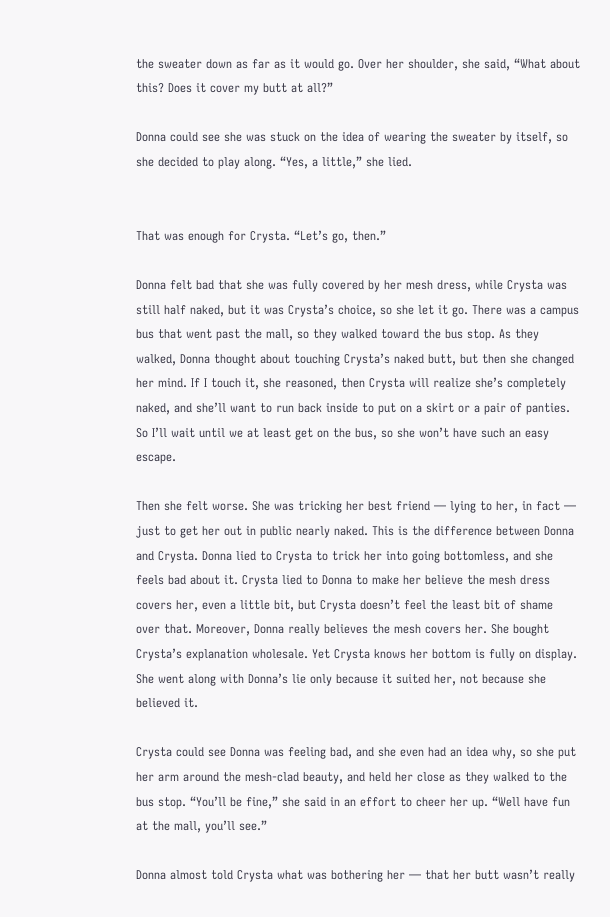the sweater down as far as it would go. Over her shoulder, she said, “What about this? Does it cover my butt at all?”

Donna could see she was stuck on the idea of wearing the sweater by itself, so she decided to play along. “Yes, a little,” she lied.


That was enough for Crysta. “Let’s go, then.”

Donna felt bad that she was fully covered by her mesh dress, while Crysta was still half naked, but it was Crysta’s choice, so she let it go. There was a campus bus that went past the mall, so they walked toward the bus stop. As they walked, Donna thought about touching Crysta’s naked butt, but then she changed her mind. If I touch it, she reasoned, then Crysta will realize she’s completely naked, and she’ll want to run back inside to put on a skirt or a pair of panties. So I’ll wait until we at least get on the bus, so she won’t have such an easy escape.

Then she felt worse. She was tricking her best friend — lying to her, in fact — just to get her out in public nearly naked. This is the difference between Donna and Crysta. Donna lied to Crysta to trick her into going bottomless, and she feels bad about it. Crysta lied to Donna to make her believe the mesh dress covers her, even a little bit, but Crysta doesn’t feel the least bit of shame over that. Moreover, Donna really believes the mesh covers her. She bought Crysta’s explanation wholesale. Yet Crysta knows her bottom is fully on display. She went along with Donna’s lie only because it suited her, not because she believed it.

Crysta could see Donna was feeling bad, and she even had an idea why, so she put her arm around the mesh-clad beauty, and held her close as they walked to the bus stop. “You’ll be fine,” she said in an effort to cheer her up. “Well have fun at the mall, you’ll see.”

Donna almost told Crysta what was bothering her — that her butt wasn’t really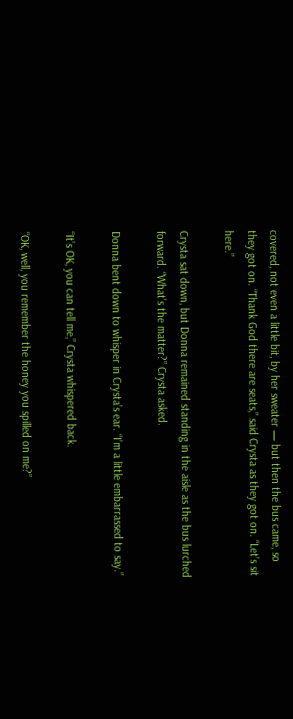covered, not even a little bit, by her sweater — but then the bus came, so they got on. “Thank God there are seats,” said Crysta as they got on. “Let’s sit here.”

Crysta sat down, but Donna remained standing in the aisle as the bus lurched forward. “What’s the matter?” Crysta asked.

Donna bent down to whisper in Crysta’s ear. “I’m a little embarrassed to say.”

“It’s OK, you can tell me,” Crysta whispered back.

“OK, well, you remember the honey you spilled on me?”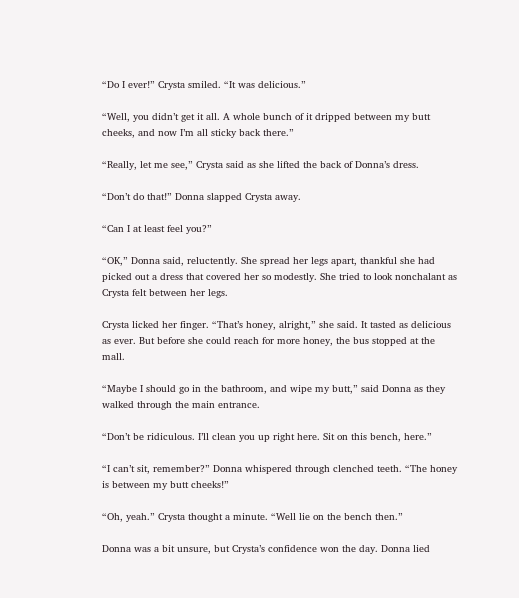“Do I ever!” Crysta smiled. “It was delicious.”

“Well, you didn’t get it all. A whole bunch of it dripped between my butt cheeks, and now I’m all sticky back there.”

“Really, let me see,” Crysta said as she lifted the back of Donna’s dress.

“Don’t do that!” Donna slapped Crysta away.

“Can I at least feel you?”

“OK,” Donna said, reluctently. She spread her legs apart, thankful she had picked out a dress that covered her so modestly. She tried to look nonchalant as Crysta felt between her legs.

Crysta licked her finger. “That’s honey, alright,” she said. It tasted as delicious as ever. But before she could reach for more honey, the bus stopped at the mall.

“Maybe I should go in the bathroom, and wipe my butt,” said Donna as they walked through the main entrance.

“Don’t be ridiculous. I’ll clean you up right here. Sit on this bench, here.”

“I can’t sit, remember?” Donna whispered through clenched teeth. “The honey is between my butt cheeks!”

“Oh, yeah.” Crysta thought a minute. “Well lie on the bench then.”

Donna was a bit unsure, but Crysta’s confidence won the day. Donna lied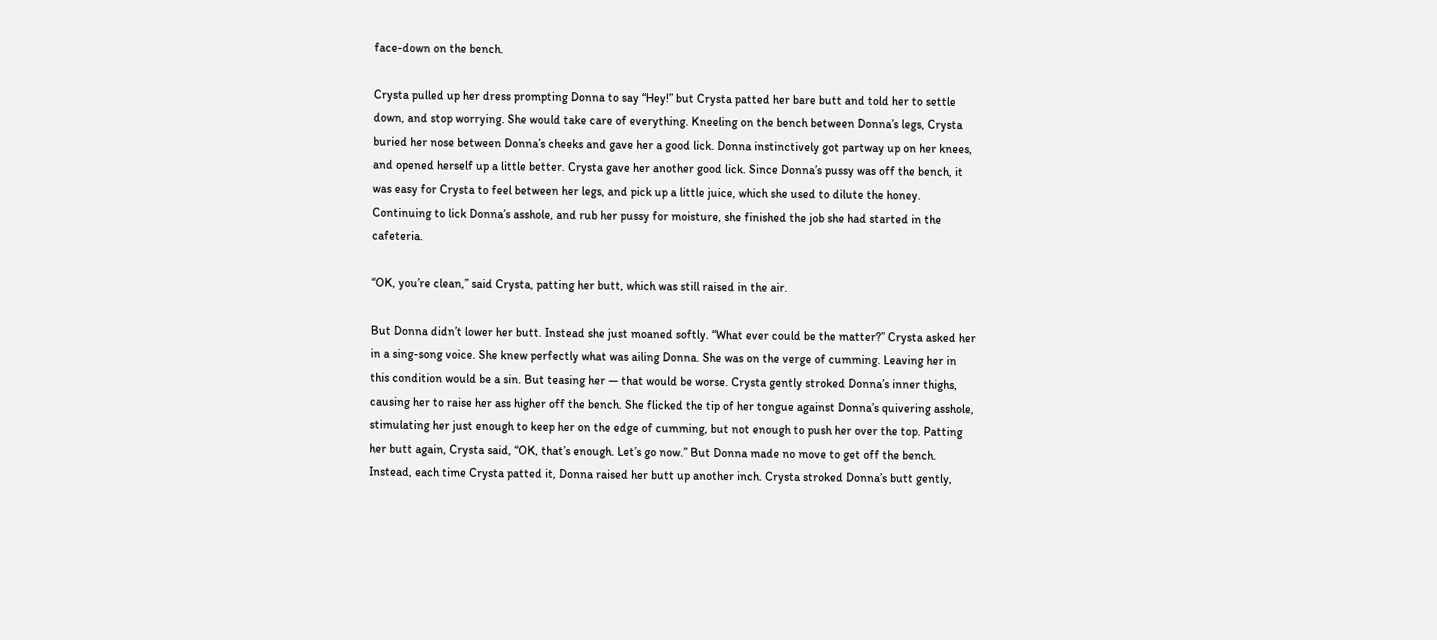face-down on the bench.

Crysta pulled up her dress prompting Donna to say “Hey!” but Crysta patted her bare butt and told her to settle down, and stop worrying. She would take care of everything. Kneeling on the bench between Donna’s legs, Crysta buried her nose between Donna’s cheeks and gave her a good lick. Donna instinctively got partway up on her knees, and opened herself up a little better. Crysta gave her another good lick. Since Donna’s pussy was off the bench, it was easy for Crysta to feel between her legs, and pick up a little juice, which she used to dilute the honey. Continuing to lick Donna’s asshole, and rub her pussy for moisture, she finished the job she had started in the cafeteria.

“OK, you’re clean,” said Crysta, patting her butt, which was still raised in the air.

But Donna didn’t lower her butt. Instead she just moaned softly. “What ever could be the matter?” Crysta asked her in a sing-song voice. She knew perfectly what was ailing Donna. She was on the verge of cumming. Leaving her in this condition would be a sin. But teasing her — that would be worse. Crysta gently stroked Donna’s inner thighs, causing her to raise her ass higher off the bench. She flicked the tip of her tongue against Donna’s quivering asshole, stimulating her just enough to keep her on the edge of cumming, but not enough to push her over the top. Patting her butt again, Crysta said, “OK, that’s enough. Let’s go now.” But Donna made no move to get off the bench. Instead, each time Crysta patted it, Donna raised her butt up another inch. Crysta stroked Donna’s butt gently,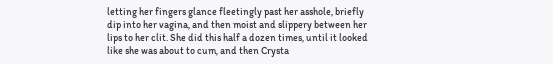letting her fingers glance fleetingly past her asshole, briefly dip into her vagina, and then moist and slippery between her lips to her clit. She did this half a dozen times, until it looked like she was about to cum, and then Crysta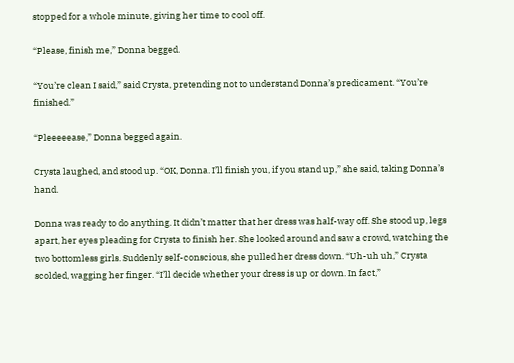stopped for a whole minute, giving her time to cool off.

“Please, finish me,” Donna begged.

“You’re clean I said,” said Crysta, pretending not to understand Donna’s predicament. “You’re finished.”

“Pleeeeease,” Donna begged again.

Crysta laughed, and stood up. “OK, Donna. I’ll finish you, if you stand up,” she said, taking Donna’s hand.

Donna was ready to do anything. It didn’t matter that her dress was half-way off. She stood up, legs apart, her eyes pleading for Crysta to finish her. She looked around and saw a crowd, watching the two bottomless girls. Suddenly self-conscious, she pulled her dress down. “Uh-uh uh,” Crysta scolded, wagging her finger. “I’ll decide whether your dress is up or down. In fact,”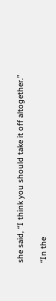she said, “I think you should take it off altogether.”

“In the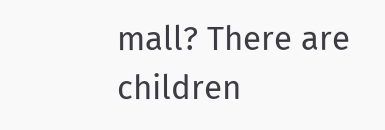mall? There are children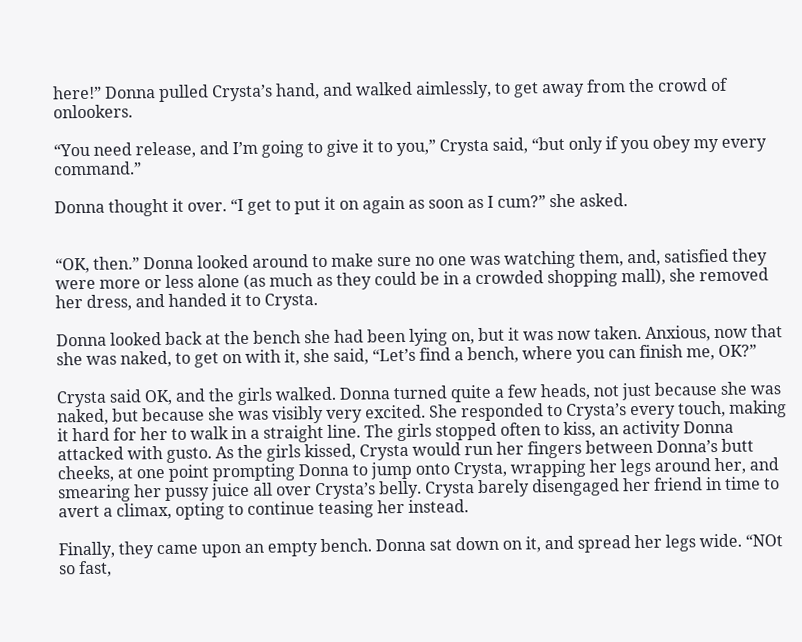here!” Donna pulled Crysta’s hand, and walked aimlessly, to get away from the crowd of onlookers.

“You need release, and I’m going to give it to you,” Crysta said, “but only if you obey my every command.”

Donna thought it over. “I get to put it on again as soon as I cum?” she asked.


“OK, then.” Donna looked around to make sure no one was watching them, and, satisfied they were more or less alone (as much as they could be in a crowded shopping mall), she removed her dress, and handed it to Crysta.

Donna looked back at the bench she had been lying on, but it was now taken. Anxious, now that she was naked, to get on with it, she said, “Let’s find a bench, where you can finish me, OK?”

Crysta said OK, and the girls walked. Donna turned quite a few heads, not just because she was naked, but because she was visibly very excited. She responded to Crysta’s every touch, making it hard for her to walk in a straight line. The girls stopped often to kiss, an activity Donna attacked with gusto. As the girls kissed, Crysta would run her fingers between Donna’s butt cheeks, at one point prompting Donna to jump onto Crysta, wrapping her legs around her, and smearing her pussy juice all over Crysta’s belly. Crysta barely disengaged her friend in time to avert a climax, opting to continue teasing her instead.

Finally, they came upon an empty bench. Donna sat down on it, and spread her legs wide. “NOt so fast,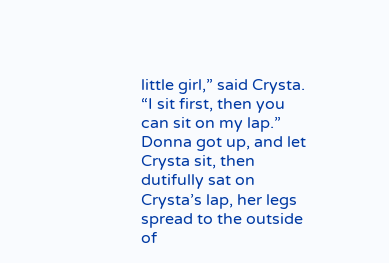little girl,” said Crysta. “I sit first, then you can sit on my lap.” Donna got up, and let Crysta sit, then dutifully sat on Crysta’s lap, her legs spread to the outside of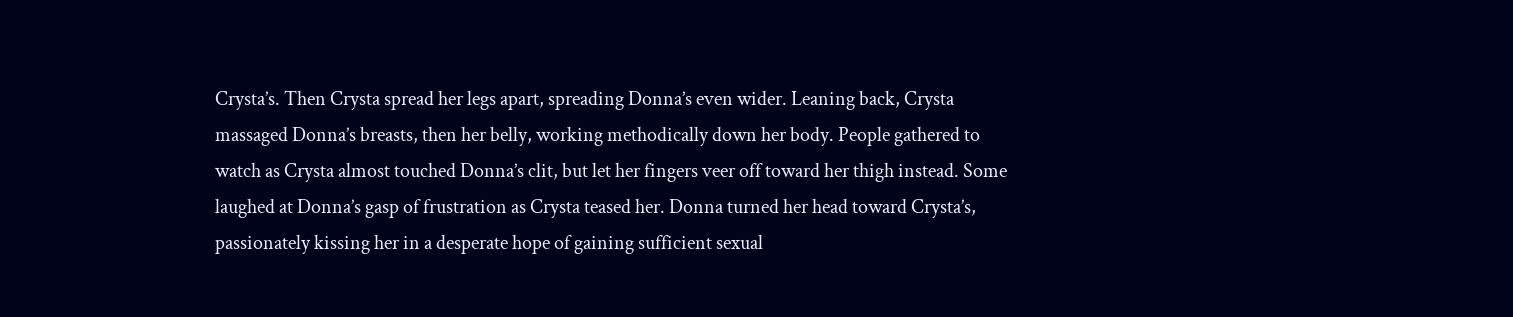Crysta’s. Then Crysta spread her legs apart, spreading Donna’s even wider. Leaning back, Crysta massaged Donna’s breasts, then her belly, working methodically down her body. People gathered to watch as Crysta almost touched Donna’s clit, but let her fingers veer off toward her thigh instead. Some laughed at Donna’s gasp of frustration as Crysta teased her. Donna turned her head toward Crysta’s, passionately kissing her in a desperate hope of gaining sufficient sexual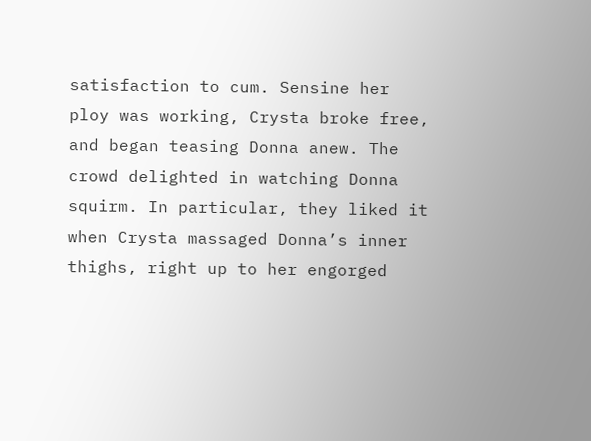satisfaction to cum. Sensine her ploy was working, Crysta broke free, and began teasing Donna anew. The crowd delighted in watching Donna squirm. In particular, they liked it when Crysta massaged Donna’s inner thighs, right up to her engorged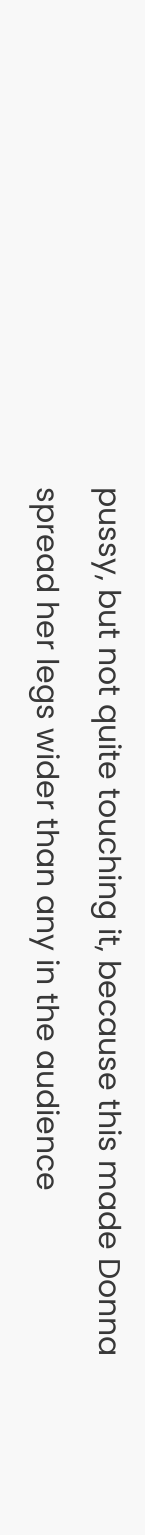pussy, but not quite touching it, because this made Donna spread her legs wider than any in the audience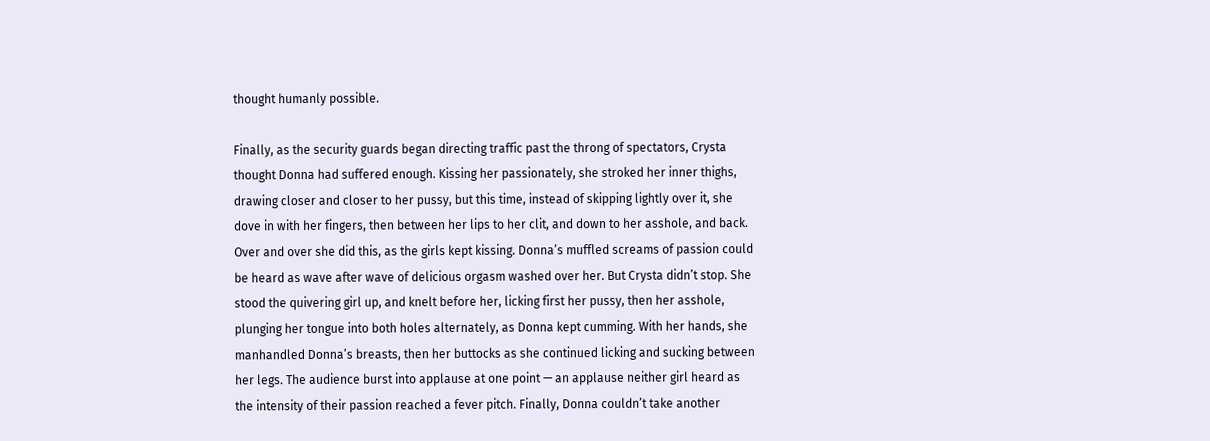thought humanly possible.

Finally, as the security guards began directing traffic past the throng of spectators, Crysta thought Donna had suffered enough. Kissing her passionately, she stroked her inner thighs, drawing closer and closer to her pussy, but this time, instead of skipping lightly over it, she dove in with her fingers, then between her lips to her clit, and down to her asshole, and back. Over and over she did this, as the girls kept kissing. Donna’s muffled screams of passion could be heard as wave after wave of delicious orgasm washed over her. But Crysta didn’t stop. She stood the quivering girl up, and knelt before her, licking first her pussy, then her asshole, plunging her tongue into both holes alternately, as Donna kept cumming. With her hands, she manhandled Donna’s breasts, then her buttocks as she continued licking and sucking between her legs. The audience burst into applause at one point — an applause neither girl heard as the intensity of their passion reached a fever pitch. Finally, Donna couldn’t take another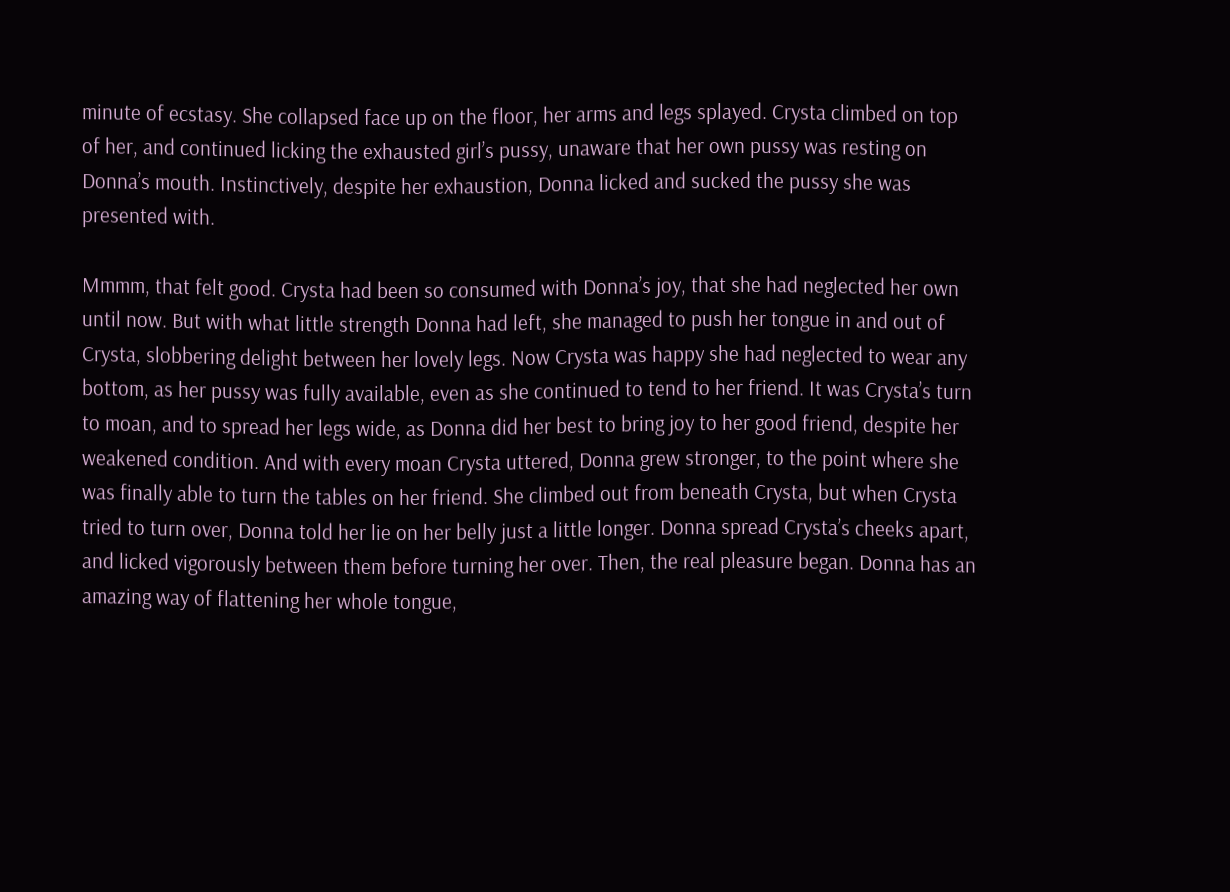minute of ecstasy. She collapsed face up on the floor, her arms and legs splayed. Crysta climbed on top of her, and continued licking the exhausted girl’s pussy, unaware that her own pussy was resting on Donna’s mouth. Instinctively, despite her exhaustion, Donna licked and sucked the pussy she was presented with.

Mmmm, that felt good. Crysta had been so consumed with Donna’s joy, that she had neglected her own until now. But with what little strength Donna had left, she managed to push her tongue in and out of Crysta, slobbering delight between her lovely legs. Now Crysta was happy she had neglected to wear any bottom, as her pussy was fully available, even as she continued to tend to her friend. It was Crysta’s turn to moan, and to spread her legs wide, as Donna did her best to bring joy to her good friend, despite her weakened condition. And with every moan Crysta uttered, Donna grew stronger, to the point where she was finally able to turn the tables on her friend. She climbed out from beneath Crysta, but when Crysta tried to turn over, Donna told her lie on her belly just a little longer. Donna spread Crysta’s cheeks apart, and licked vigorously between them before turning her over. Then, the real pleasure began. Donna has an amazing way of flattening her whole tongue,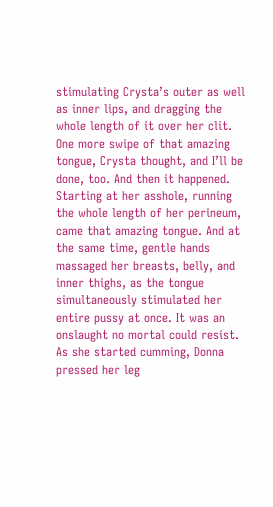stimulating Crysta’s outer as well as inner lips, and dragging the whole length of it over her clit. One more swipe of that amazing tongue, Crysta thought, and I’ll be done, too. And then it happened. Starting at her asshole, running the whole length of her perineum, came that amazing tongue. And at the same time, gentle hands massaged her breasts, belly, and inner thighs, as the tongue simultaneously stimulated her entire pussy at once. It was an onslaught no mortal could resist. As she started cumming, Donna pressed her leg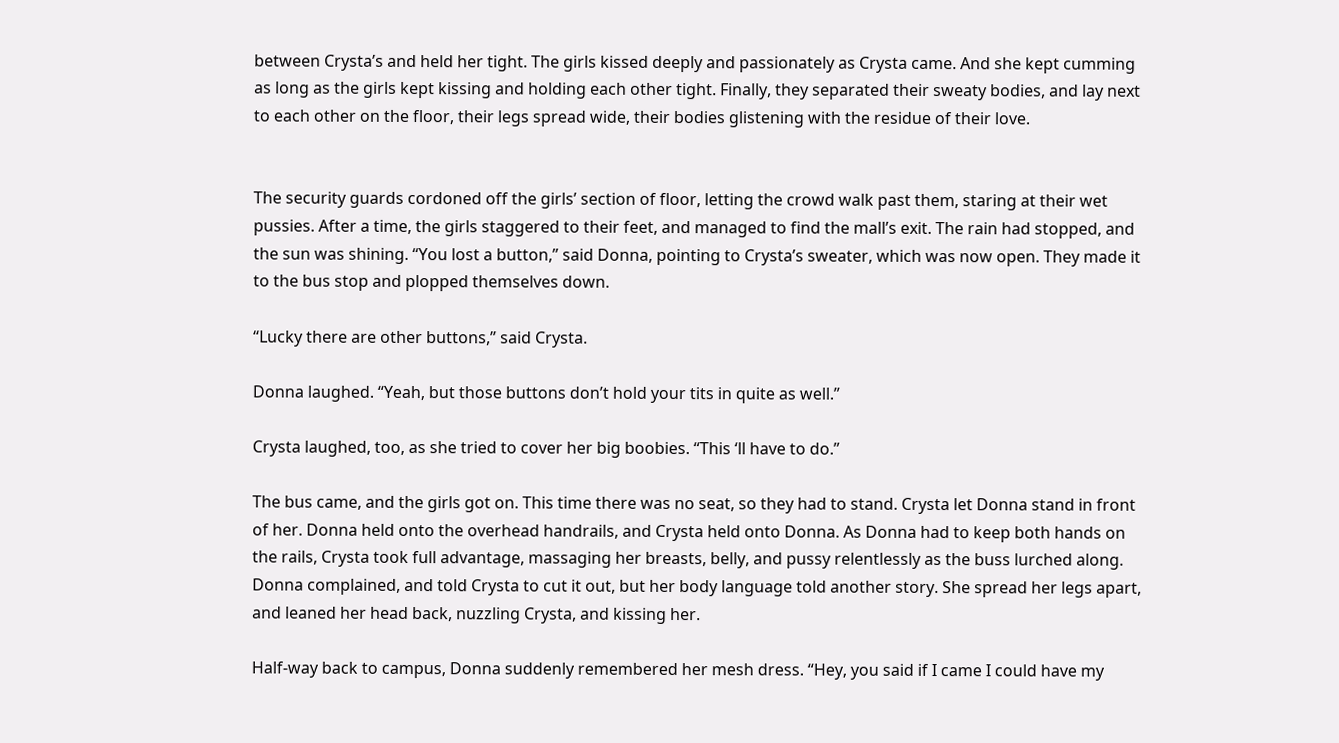between Crysta’s and held her tight. The girls kissed deeply and passionately as Crysta came. And she kept cumming as long as the girls kept kissing and holding each other tight. Finally, they separated their sweaty bodies, and lay next to each other on the floor, their legs spread wide, their bodies glistening with the residue of their love.


The security guards cordoned off the girls’ section of floor, letting the crowd walk past them, staring at their wet pussies. After a time, the girls staggered to their feet, and managed to find the mall’s exit. The rain had stopped, and the sun was shining. “You lost a button,” said Donna, pointing to Crysta’s sweater, which was now open. They made it to the bus stop and plopped themselves down.

“Lucky there are other buttons,” said Crysta.

Donna laughed. “Yeah, but those buttons don’t hold your tits in quite as well.”

Crysta laughed, too, as she tried to cover her big boobies. “This ‘ll have to do.”

The bus came, and the girls got on. This time there was no seat, so they had to stand. Crysta let Donna stand in front of her. Donna held onto the overhead handrails, and Crysta held onto Donna. As Donna had to keep both hands on the rails, Crysta took full advantage, massaging her breasts, belly, and pussy relentlessly as the buss lurched along. Donna complained, and told Crysta to cut it out, but her body language told another story. She spread her legs apart, and leaned her head back, nuzzling Crysta, and kissing her.

Half-way back to campus, Donna suddenly remembered her mesh dress. “Hey, you said if I came I could have my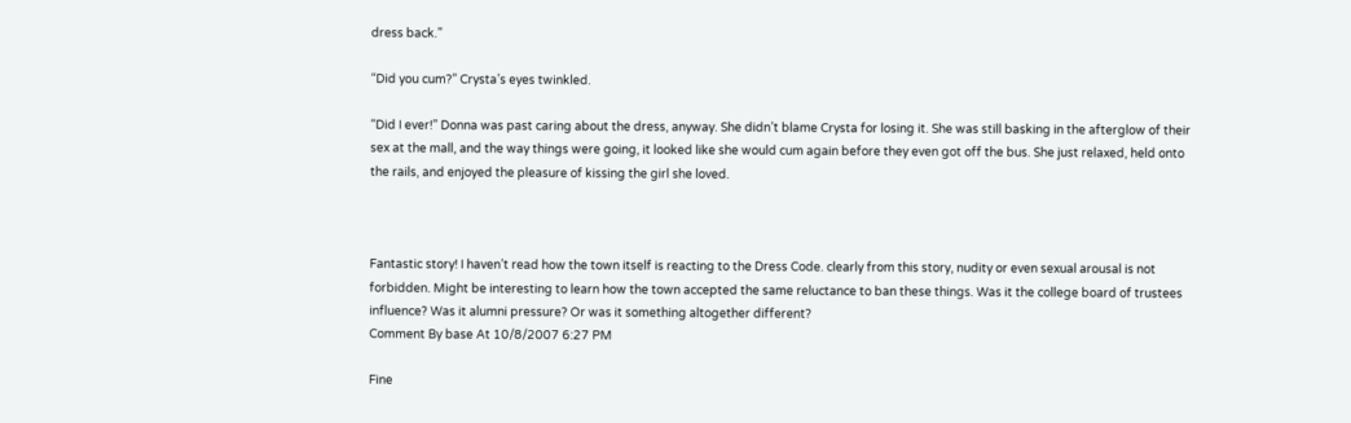dress back.”

“Did you cum?” Crysta’s eyes twinkled.

“Did I ever!” Donna was past caring about the dress, anyway. She didn’t blame Crysta for losing it. She was still basking in the afterglow of their sex at the mall, and the way things were going, it looked like she would cum again before they even got off the bus. She just relaxed, held onto the rails, and enjoyed the pleasure of kissing the girl she loved.



Fantastic story! I haven’t read how the town itself is reacting to the Dress Code. clearly from this story, nudity or even sexual arousal is not forbidden. Might be interesting to learn how the town accepted the same reluctance to ban these things. Was it the college board of trustees influence? Was it alumni pressure? Or was it something altogether different?
Comment By base At 10/8/2007 6:27 PM

Fine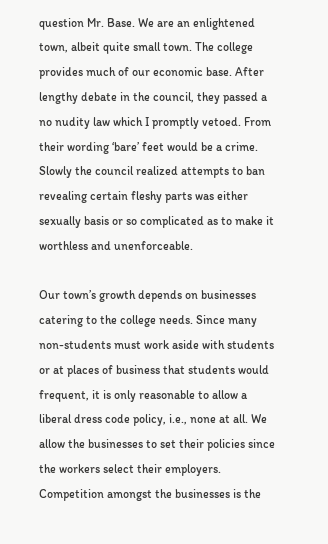question Mr. Base. We are an enlightened town, albeit quite small town. The college provides much of our economic base. After lengthy debate in the council, they passed a no nudity law which I promptly vetoed. From their wording ‘bare’ feet would be a crime. Slowly the council realized attempts to ban revealing certain fleshy parts was either sexually basis or so complicated as to make it worthless and unenforceable.

Our town’s growth depends on businesses catering to the college needs. Since many non-students must work aside with students or at places of business that students would frequent, it is only reasonable to allow a liberal dress code policy, i.e., none at all. We allow the businesses to set their policies since the workers select their employers. Competition amongst the businesses is the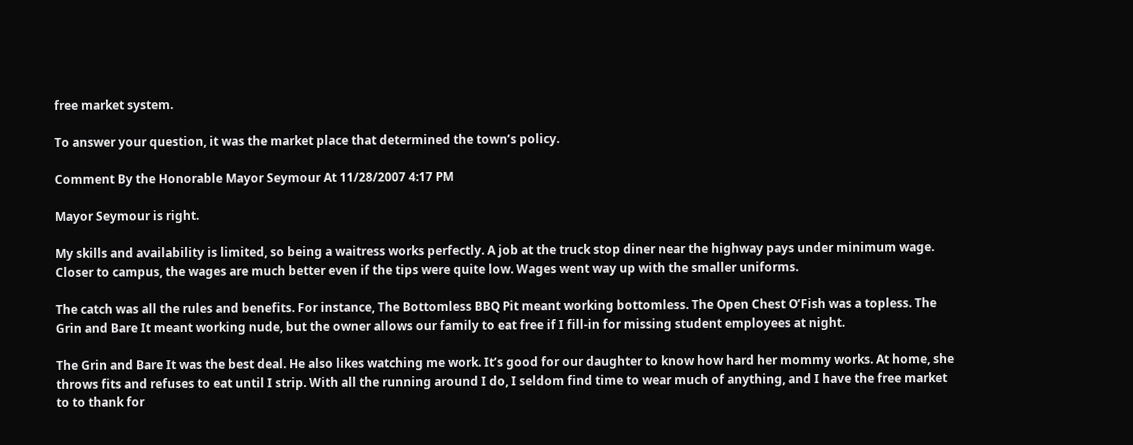free market system.

To answer your question, it was the market place that determined the town’s policy.

Comment By the Honorable Mayor Seymour At 11/28/2007 4:17 PM

Mayor Seymour is right.

My skills and availability is limited, so being a waitress works perfectly. A job at the truck stop diner near the highway pays under minimum wage. Closer to campus, the wages are much better even if the tips were quite low. Wages went way up with the smaller uniforms.

The catch was all the rules and benefits. For instance, The Bottomless BBQ Pit meant working bottomless. The Open Chest O’Fish was a topless. The Grin and Bare It meant working nude, but the owner allows our family to eat free if I fill-in for missing student employees at night.

The Grin and Bare It was the best deal. He also likes watching me work. It’s good for our daughter to know how hard her mommy works. At home, she throws fits and refuses to eat until I strip. With all the running around I do, I seldom find time to wear much of anything, and I have the free market to to thank for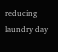reducing laundry day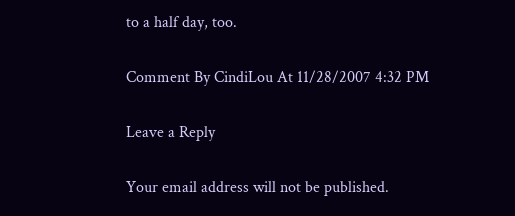to a half day, too.

Comment By CindiLou At 11/28/2007 4:32 PM

Leave a Reply

Your email address will not be published.